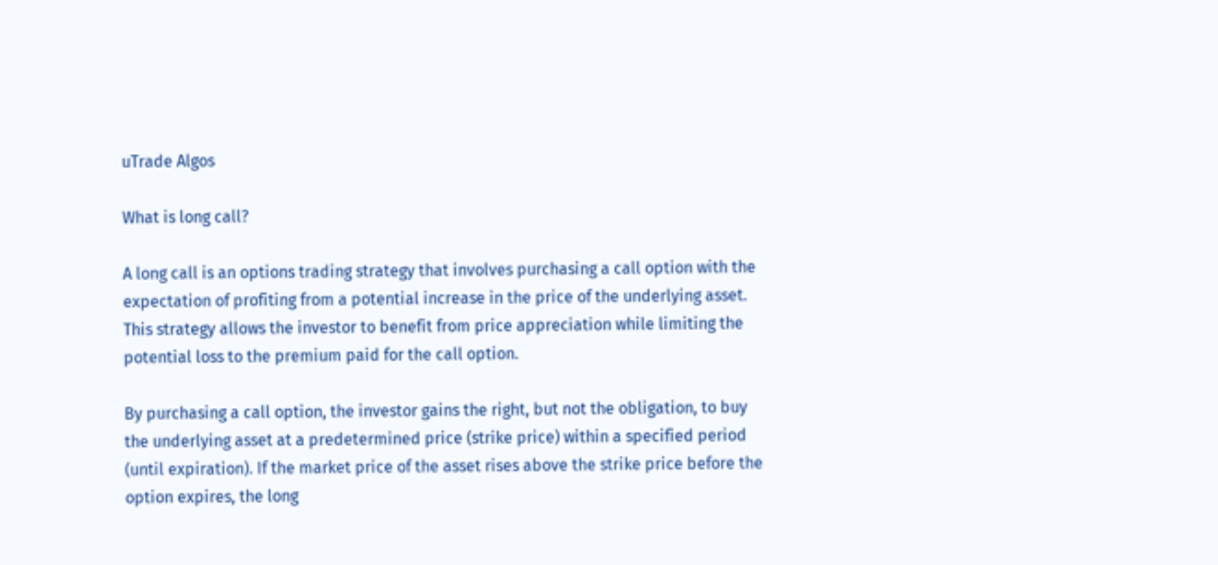uTrade Algos

What is long call?

A long call is an options trading strategy that involves purchasing a call option with the expectation of profiting from a potential increase in the price of the underlying asset. This strategy allows the investor to benefit from price appreciation while limiting the potential loss to the premium paid for the call option.

By purchasing a call option, the investor gains the right, but not the obligation, to buy the underlying asset at a predetermined price (strike price) within a specified period (until expiration). If the market price of the asset rises above the strike price before the option expires, the long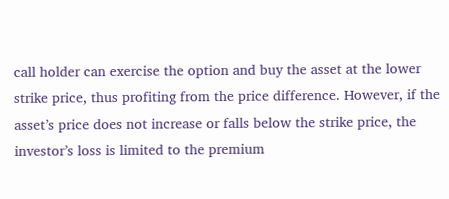call holder can exercise the option and buy the asset at the lower strike price, thus profiting from the price difference. However, if the asset’s price does not increase or falls below the strike price, the investor’s loss is limited to the premium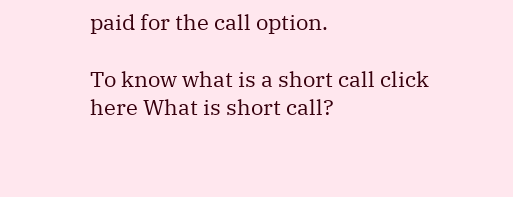paid for the call option.

To know what is a short call click here What is short call?